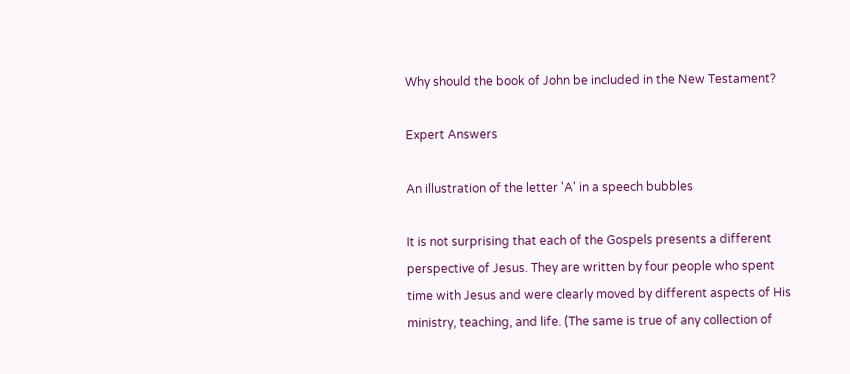Why should the book of John be included in the New Testament?

Expert Answers

An illustration of the letter 'A' in a speech bubbles

It is not surprising that each of the Gospels presents a different perspective of Jesus. They are written by four people who spent time with Jesus and were clearly moved by different aspects of His ministry, teaching, and life. (The same is true of any collection of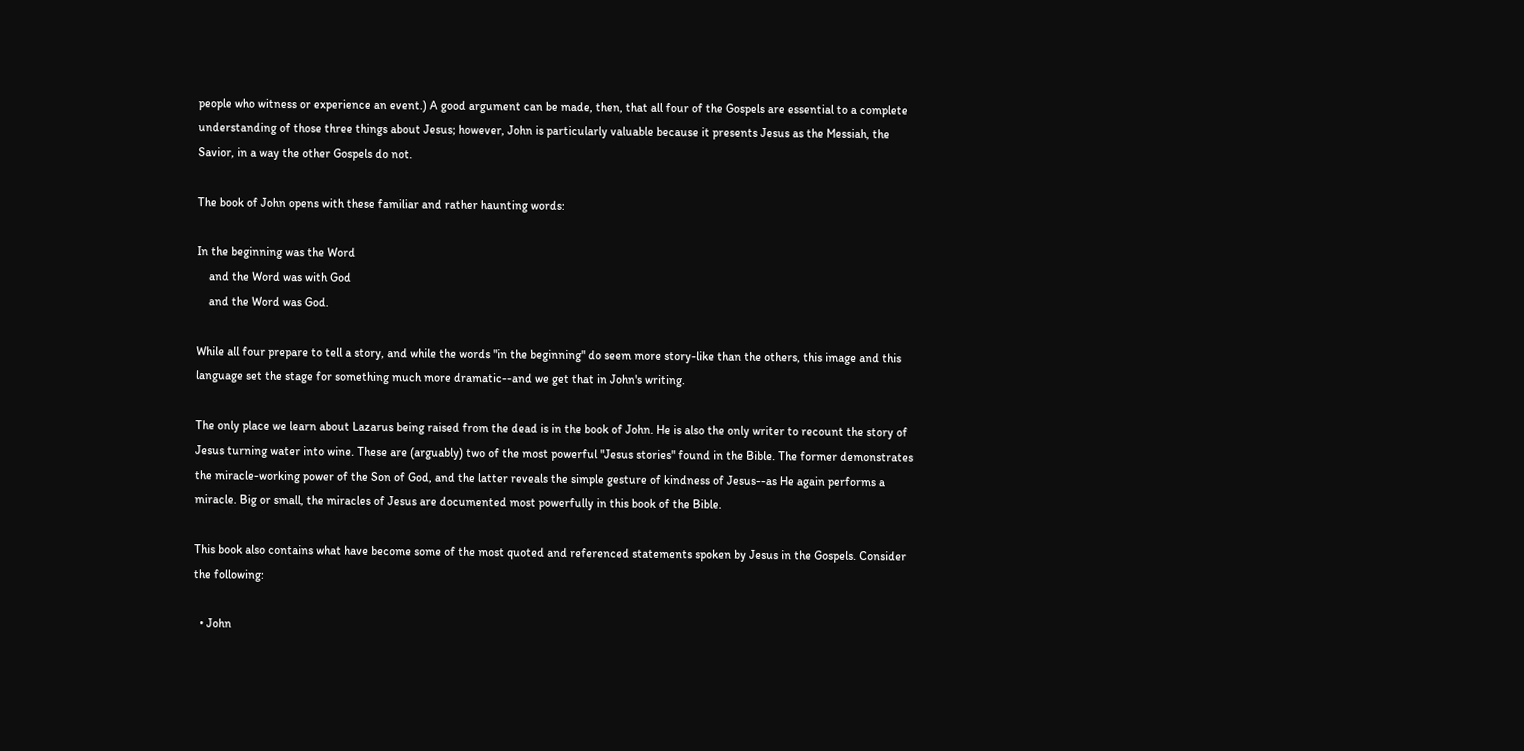people who witness or experience an event.) A good argument can be made, then, that all four of the Gospels are essential to a complete understanding of those three things about Jesus; however, John is particularly valuable because it presents Jesus as the Messiah, the Savior, in a way the other Gospels do not.

The book of John opens with these familiar and rather haunting words:

In the beginning was the Word
    and the Word was with God
    and the Word was God.

While all four prepare to tell a story, and while the words "in the beginning" do seem more story-like than the others, this image and this language set the stage for something much more dramatic--and we get that in John's writing.

The only place we learn about Lazarus being raised from the dead is in the book of John. He is also the only writer to recount the story of Jesus turning water into wine. These are (arguably) two of the most powerful "Jesus stories" found in the Bible. The former demonstrates the miracle-working power of the Son of God, and the latter reveals the simple gesture of kindness of Jesus--as He again performs a miracle. Big or small, the miracles of Jesus are documented most powerfully in this book of the Bible.

This book also contains what have become some of the most quoted and referenced statements spoken by Jesus in the Gospels. Consider the following:

  • John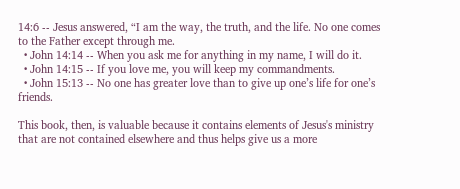14:6 -- Jesus answered, “I am the way, the truth, and the life. No one comes to the Father except through me.
  • John 14:14 -- When you ask me for anything in my name, I will do it.
  • John 14:15 -- If you love me, you will keep my commandments.
  • John 15:13 -- No one has greater love than to give up one’s life for one’s friends.

This book, then, is valuable because it contains elements of Jesus's ministry that are not contained elsewhere and thus helps give us a more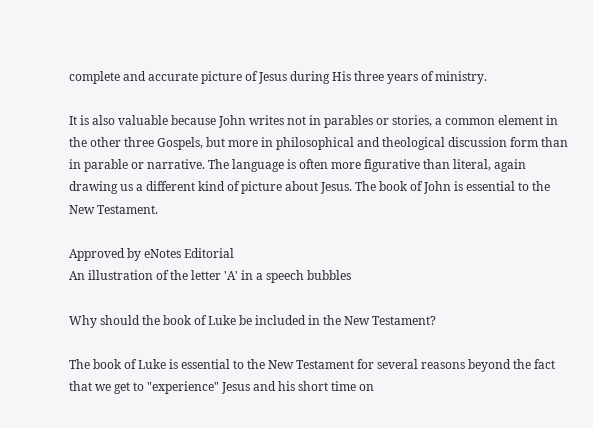complete and accurate picture of Jesus during His three years of ministry.

It is also valuable because John writes not in parables or stories, a common element in the other three Gospels, but more in philosophical and theological discussion form than in parable or narrative. The language is often more figurative than literal, again drawing us a different kind of picture about Jesus. The book of John is essential to the New Testament.

Approved by eNotes Editorial
An illustration of the letter 'A' in a speech bubbles

Why should the book of Luke be included in the New Testament?

The book of Luke is essential to the New Testament for several reasons beyond the fact that we get to "experience" Jesus and his short time on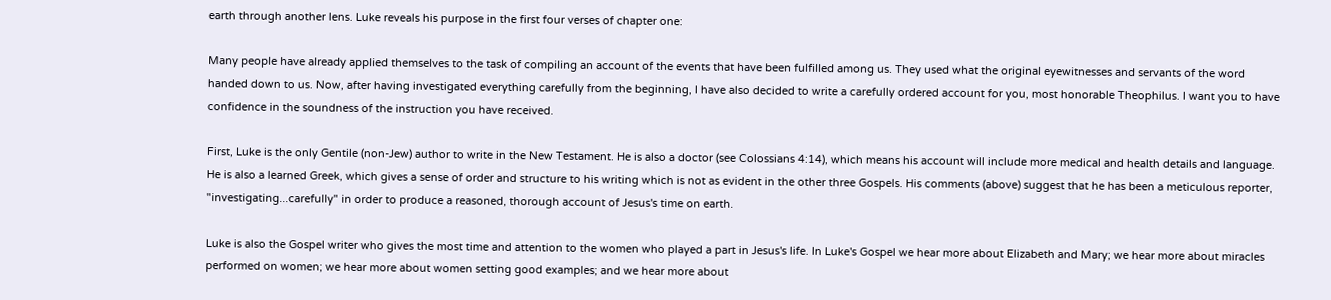earth through another lens. Luke reveals his purpose in the first four verses of chapter one:

Many people have already applied themselves to the task of compiling an account of the events that have been fulfilled among us. They used what the original eyewitnesses and servants of the word handed down to us. Now, after having investigated everything carefully from the beginning, I have also decided to write a carefully ordered account for you, most honorable Theophilus. I want you to have confidence in the soundness of the instruction you have received.

First, Luke is the only Gentile (non-Jew) author to write in the New Testament. He is also a doctor (see Colossians 4:14), which means his account will include more medical and health details and language. He is also a learned Greek, which gives a sense of order and structure to his writing which is not as evident in the other three Gospels. His comments (above) suggest that he has been a meticulous reporter, "investigating...carefully" in order to produce a reasoned, thorough account of Jesus's time on earth.

Luke is also the Gospel writer who gives the most time and attention to the women who played a part in Jesus's life. In Luke's Gospel we hear more about Elizabeth and Mary; we hear more about miracles performed on women; we hear more about women setting good examples; and we hear more about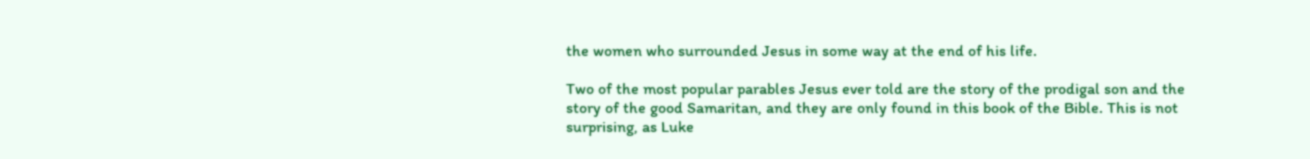the women who surrounded Jesus in some way at the end of his life.

Two of the most popular parables Jesus ever told are the story of the prodigal son and the story of the good Samaritan, and they are only found in this book of the Bible. This is not surprising, as Luke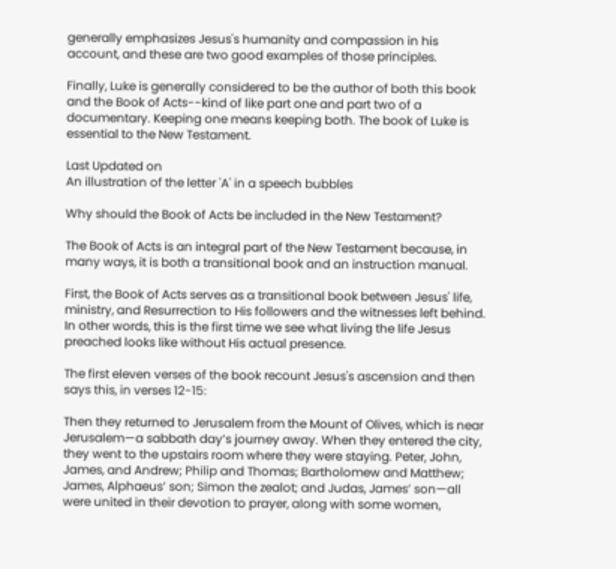generally emphasizes Jesus's humanity and compassion in his account, and these are two good examples of those principles.

Finally, Luke is generally considered to be the author of both this book and the Book of Acts--kind of like part one and part two of a documentary. Keeping one means keeping both. The book of Luke is essential to the New Testament.

Last Updated on
An illustration of the letter 'A' in a speech bubbles

Why should the Book of Acts be included in the New Testament?

The Book of Acts is an integral part of the New Testament because, in many ways, it is both a transitional book and an instruction manual.

First, the Book of Acts serves as a transitional book between Jesus' life, ministry, and Resurrection to His followers and the witnesses left behind. In other words, this is the first time we see what living the life Jesus preached looks like without His actual presence.

The first eleven verses of the book recount Jesus's ascension and then says this, in verses 12-15:

Then they returned to Jerusalem from the Mount of Olives, which is near Jerusalem—a sabbath day’s journey away. When they entered the city, they went to the upstairs room where they were staying. Peter, John, James, and Andrew; Philip and Thomas; Bartholomew and Matthew; James, Alphaeus’ son; Simon the zealot; and Judas, James’ son—all were united in their devotion to prayer, along with some women,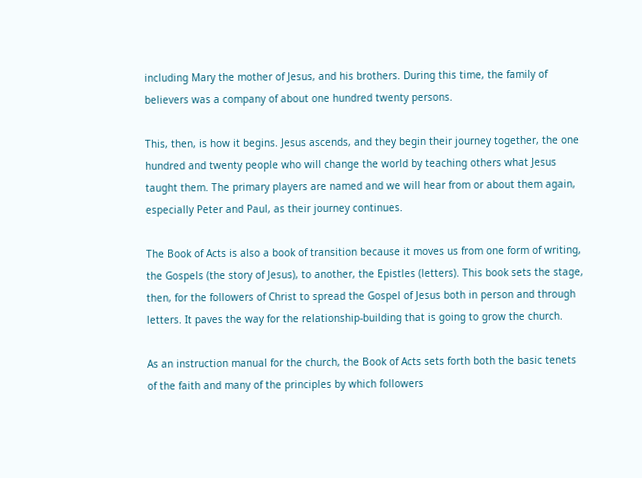including Mary the mother of Jesus, and his brothers. During this time, the family of believers was a company of about one hundred twenty persons.

This, then, is how it begins. Jesus ascends, and they begin their journey together, the one hundred and twenty people who will change the world by teaching others what Jesus taught them. The primary players are named and we will hear from or about them again, especially Peter and Paul, as their journey continues.

The Book of Acts is also a book of transition because it moves us from one form of writing, the Gospels (the story of Jesus), to another, the Epistles (letters). This book sets the stage, then, for the followers of Christ to spread the Gospel of Jesus both in person and through letters. It paves the way for the relationship-building that is going to grow the church.

As an instruction manual for the church, the Book of Acts sets forth both the basic tenets of the faith and many of the principles by which followers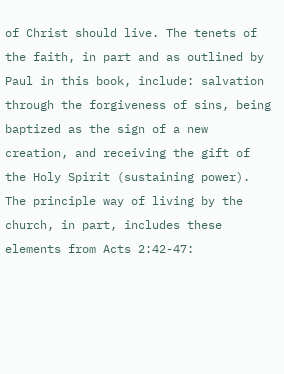of Christ should live. The tenets of the faith, in part and as outlined by Paul in this book, include: salvation through the forgiveness of sins, being baptized as the sign of a new creation, and receiving the gift of the Holy Spirit (sustaining power). The principle way of living by the church, in part, includes these elements from Acts 2:42-47: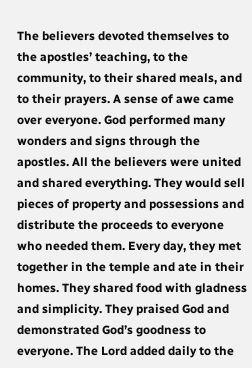The believers devoted themselves to the apostles’ teaching, to the community, to their shared meals, and to their prayers. A sense of awe came over everyone. God performed many wonders and signs through the apostles. All the believers were united and shared everything. They would sell pieces of property and possessions and distribute the proceeds to everyone who needed them. Every day, they met together in the temple and ate in their homes. They shared food with gladness and simplicity. They praised God and demonstrated God’s goodness to everyone. The Lord added daily to the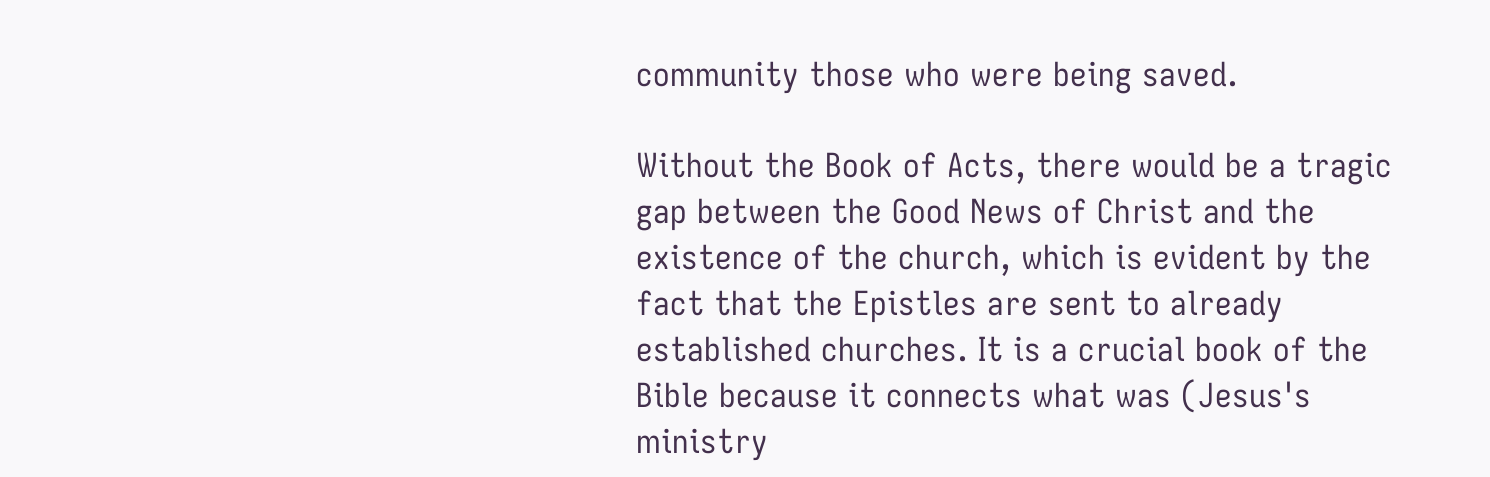community those who were being saved.

Without the Book of Acts, there would be a tragic gap between the Good News of Christ and the existence of the church, which is evident by the fact that the Epistles are sent to already established churches. It is a crucial book of the Bible because it connects what was (Jesus's ministry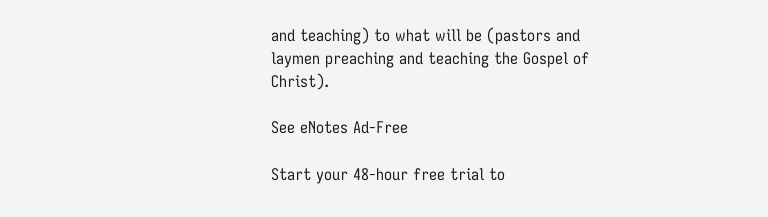and teaching) to what will be (pastors and laymen preaching and teaching the Gospel of Christ).

See eNotes Ad-Free

Start your 48-hour free trial to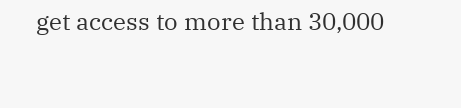get access to more than 30,000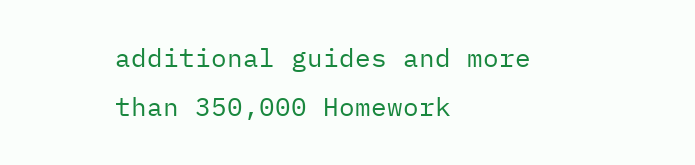additional guides and more than 350,000 Homework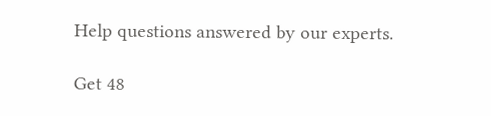Help questions answered by our experts.

Get 48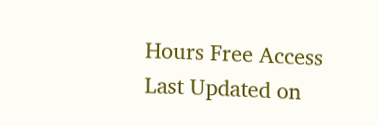Hours Free Access
Last Updated on